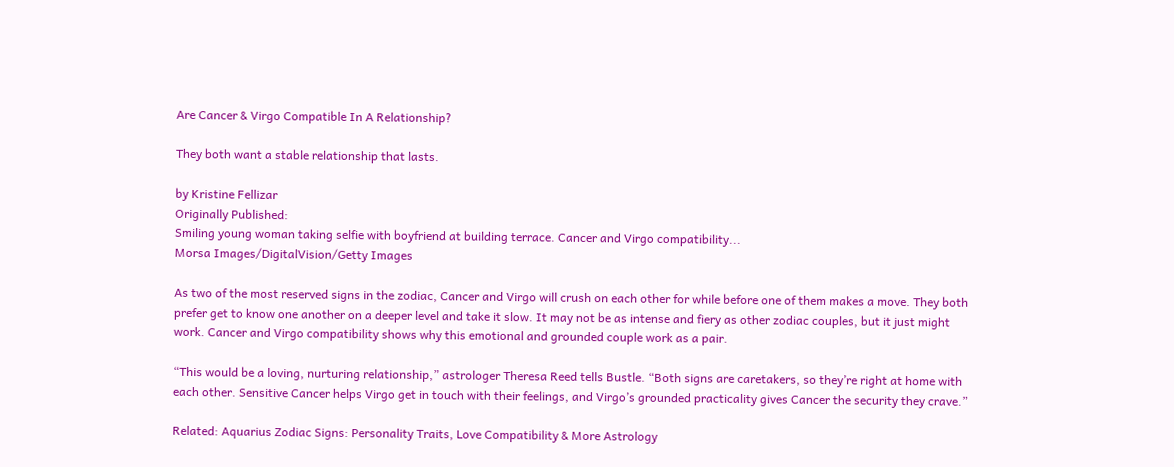Are Cancer & Virgo Compatible In A Relationship?

They both want a stable relationship that lasts.

by Kristine Fellizar
Originally Published:
Smiling young woman taking selfie with boyfriend at building terrace. Cancer and Virgo compatibility...
Morsa Images/DigitalVision/Getty Images

As two of the most reserved signs in the zodiac, Cancer and Virgo will crush on each other for while before one of them makes a move. They both prefer get to know one another on a deeper level and take it slow. It may not be as intense and fiery as other zodiac couples, but it just might work. Cancer and Virgo compatibility shows why this emotional and grounded couple work as a pair.

“This would be a loving, nurturing relationship,” astrologer Theresa Reed tells Bustle. “Both signs are caretakers, so they’re right at home with each other. Sensitive Cancer helps Virgo get in touch with their feelings, and Virgo’s grounded practicality gives Cancer the security they crave.”

Related: Aquarius Zodiac Signs: Personality Traits, Love Compatibility & More Astrology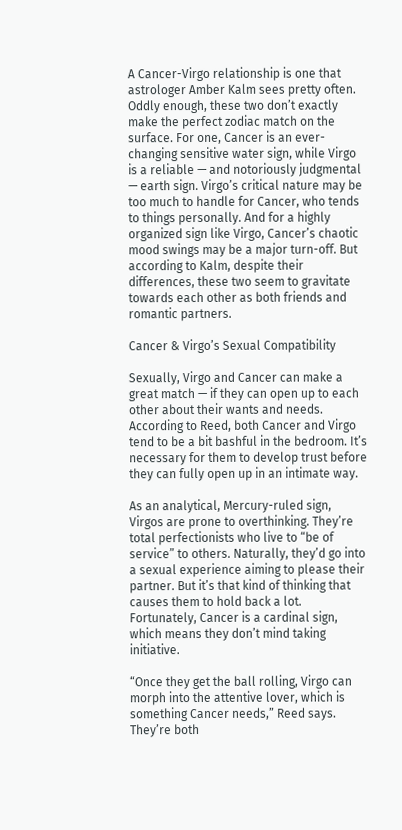A Cancer-Virgo relationship is one that astrologer Amber Kalm sees pretty often. Oddly enough, these two don’t exactly make the perfect zodiac match on the surface. For one, Cancer is an ever-changing sensitive water sign, while Virgo is a reliable — and notoriously judgmental — earth sign. Virgo’s critical nature may be too much to handle for Cancer, who tends to things personally. And for a highly organized sign like Virgo, Cancer’s chaotic mood swings may be a major turn-off. But according to Kalm, despite their differences, these two seem to gravitate towards each other as both friends and romantic partners.

Cancer & Virgo’s Sexual Compatibility

Sexually, Virgo and Cancer can make a great match — if they can open up to each other about their wants and needs. According to Reed, both Cancer and Virgo tend to be a bit bashful in the bedroom. It’s necessary for them to develop trust before they can fully open up in an intimate way.

As an analytical, Mercury-ruled sign, Virgos are prone to overthinking. They’re total perfectionists who live to “be of service” to others. Naturally, they’d go into a sexual experience aiming to please their partner. But it’s that kind of thinking that causes them to hold back a lot. Fortunately, Cancer is a cardinal sign, which means they don’t mind taking initiative.

“Once they get the ball rolling, Virgo can morph into the attentive lover, which is something Cancer needs,” Reed says. They’re both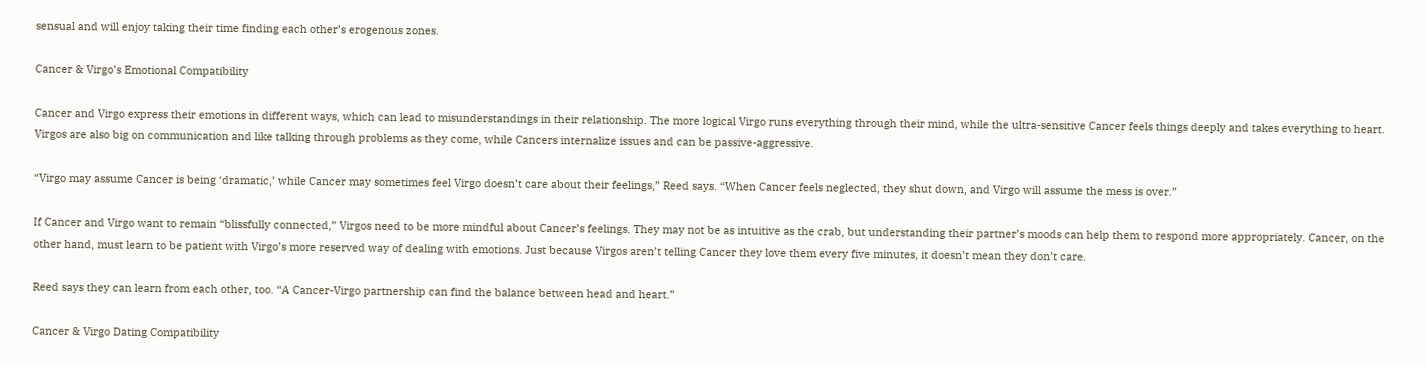sensual and will enjoy taking their time finding each other’s erogenous zones.

Cancer & Virgo’s Emotional Compatibility

Cancer and Virgo express their emotions in different ways, which can lead to misunderstandings in their relationship. The more logical Virgo runs everything through their mind, while the ultra-sensitive Cancer feels things deeply and takes everything to heart. Virgos are also big on communication and like talking through problems as they come, while Cancers internalize issues and can be passive-aggressive.

“Virgo may assume Cancer is being ‘dramatic,’ while Cancer may sometimes feel Virgo doesn’t care about their feelings,” Reed says. “When Cancer feels neglected, they shut down, and Virgo will assume the mess is over.”

If Cancer and Virgo want to remain “blissfully connected,” Virgos need to be more mindful about Cancer’s feelings. They may not be as intuitive as the crab, but understanding their partner’s moods can help them to respond more appropriately. Cancer, on the other hand, must learn to be patient with Virgo’s more reserved way of dealing with emotions. Just because Virgos aren’t telling Cancer they love them every five minutes, it doesn’t mean they don’t care.

Reed says they can learn from each other, too. “A Cancer-Virgo partnership can find the balance between head and heart.”

Cancer & Virgo Dating Compatibility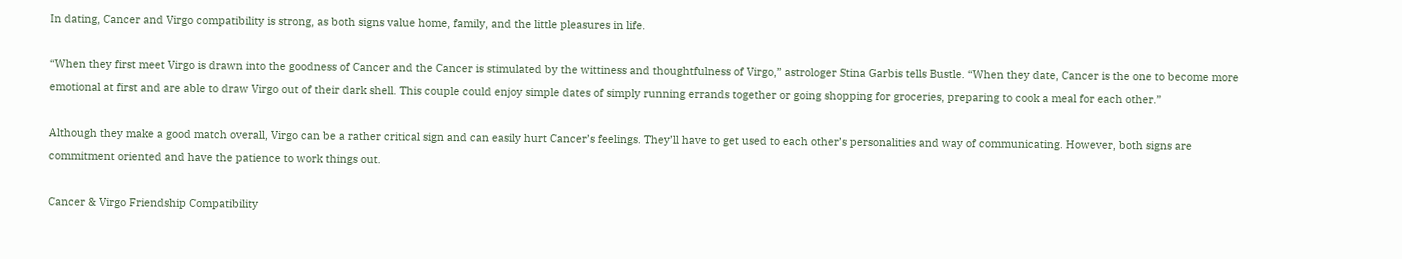In dating, Cancer and Virgo compatibility is strong, as both signs value home, family, and the little pleasures in life.

“When they first meet Virgo is drawn into the goodness of Cancer and the Cancer is stimulated by the wittiness and thoughtfulness of Virgo,” astrologer Stina Garbis tells Bustle. “When they date, Cancer is the one to become more emotional at first and are able to draw Virgo out of their dark shell. This couple could enjoy simple dates of simply running errands together or going shopping for groceries, preparing to cook a meal for each other.”

Although they make a good match overall, Virgo can be a rather critical sign and can easily hurt Cancer’s feelings. They’ll have to get used to each other’s personalities and way of communicating. However, both signs are commitment oriented and have the patience to work things out.

Cancer & Virgo Friendship Compatibility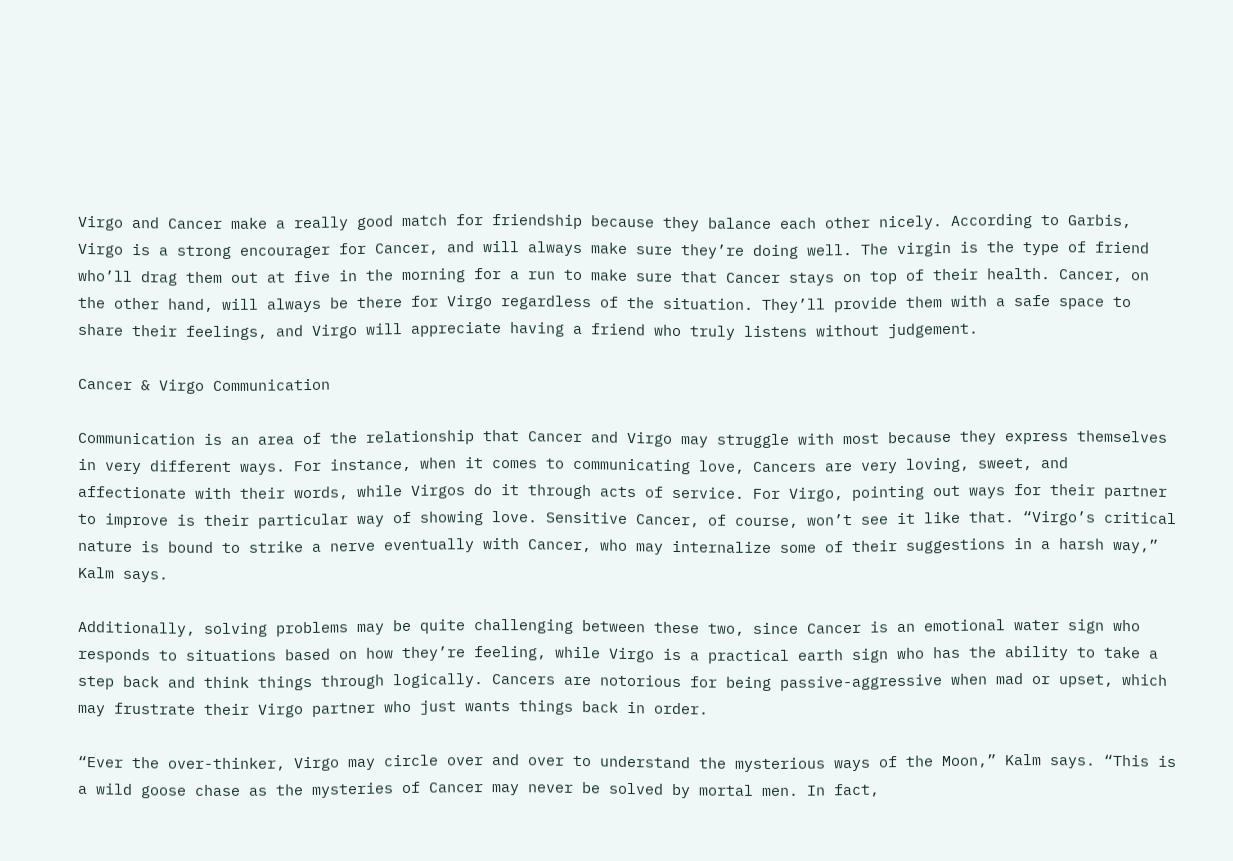Virgo and Cancer make a really good match for friendship because they balance each other nicely. According to Garbis, Virgo is a strong encourager for Cancer, and will always make sure they’re doing well. The virgin is the type of friend who’ll drag them out at five in the morning for a run to make sure that Cancer stays on top of their health. Cancer, on the other hand, will always be there for Virgo regardless of the situation. They’ll provide them with a safe space to share their feelings, and Virgo will appreciate having a friend who truly listens without judgement.

Cancer & Virgo Communication

Communication is an area of the relationship that Cancer and Virgo may struggle with most because they express themselves in very different ways. For instance, when it comes to communicating love, Cancers are very loving, sweet, and affectionate with their words, while Virgos do it through acts of service. For Virgo, pointing out ways for their partner to improve is their particular way of showing love. Sensitive Cancer, of course, won’t see it like that. “Virgo’s critical nature is bound to strike a nerve eventually with Cancer, who may internalize some of their suggestions in a harsh way,” Kalm says.

Additionally, solving problems may be quite challenging between these two, since Cancer is an emotional water sign who responds to situations based on how they’re feeling, while Virgo is a practical earth sign who has the ability to take a step back and think things through logically. Cancers are notorious for being passive-aggressive when mad or upset, which may frustrate their Virgo partner who just wants things back in order.

“Ever the over-thinker, Virgo may circle over and over to understand the mysterious ways of the Moon,” Kalm says. “This is a wild goose chase as the mysteries of Cancer may never be solved by mortal men. In fact,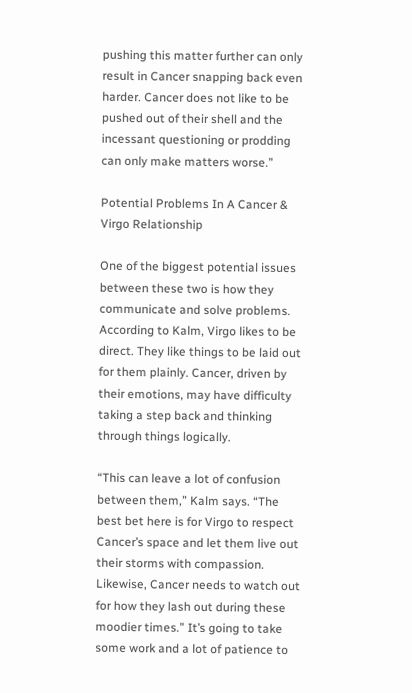pushing this matter further can only result in Cancer snapping back even harder. Cancer does not like to be pushed out of their shell and the incessant questioning or prodding can only make matters worse.”

Potential Problems In A Cancer & Virgo Relationship

One of the biggest potential issues between these two is how they communicate and solve problems. According to Kalm, Virgo likes to be direct. They like things to be laid out for them plainly. Cancer, driven by their emotions, may have difficulty taking a step back and thinking through things logically.

“This can leave a lot of confusion between them,” Kalm says. “The best bet here is for Virgo to respect Cancer’s space and let them live out their storms with compassion. Likewise, Cancer needs to watch out for how they lash out during these moodier times.” It’s going to take some work and a lot of patience to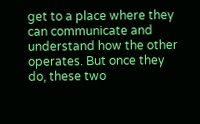get to a place where they can communicate and understand how the other operates. But once they do, these two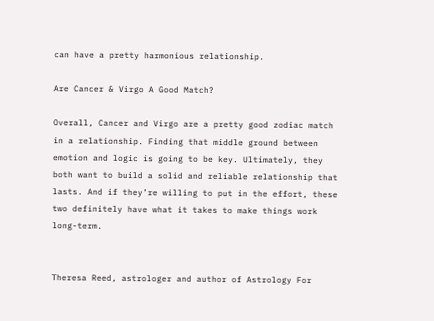can have a pretty harmonious relationship.

Are Cancer & Virgo A Good Match?

Overall, Cancer and Virgo are a pretty good zodiac match in a relationship. Finding that middle ground between emotion and logic is going to be key. Ultimately, they both want to build a solid and reliable relationship that lasts. And if they’re willing to put in the effort, these two definitely have what it takes to make things work long-term.


Theresa Reed, astrologer and author of Astrology For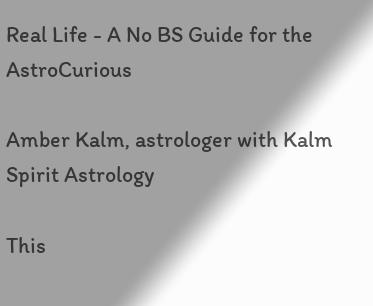Real Life - A No BS Guide for the AstroCurious

Amber Kalm, astrologer with Kalm Spirit Astrology

This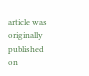article was originally published on